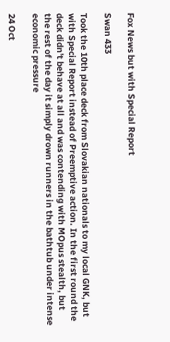Fox News but with Special Report

Swan 433

Took the 10th place deck from Slovakian nationals to my local GNK, but with Special Report instead of Preemptive action. In the first round the deck didn't behave at all and was contending with MOpus stealth, but the rest of the day it simply drown runners in the bathtub under intense economic pressure

24 Oct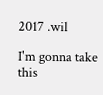2017 .wil

I'm gonna take this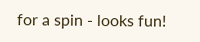for a spin - looks fun!